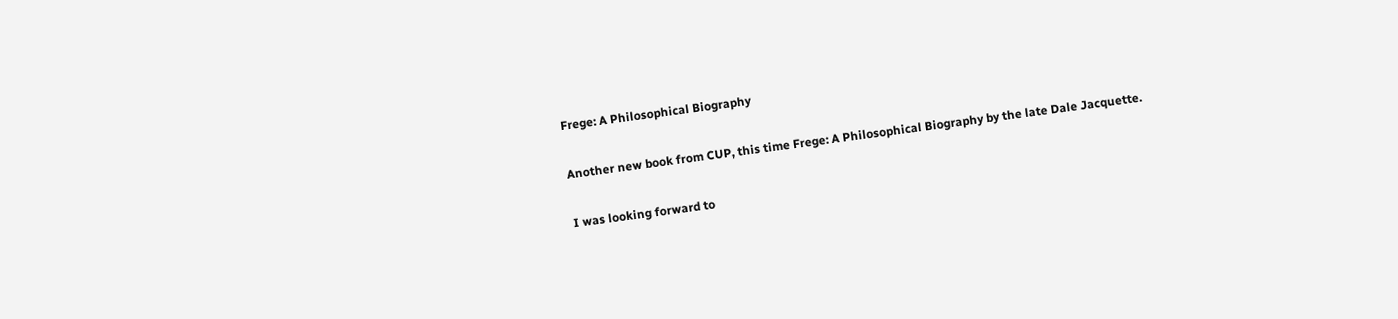Frege: A Philosophical Biography

Another new book from CUP, this time Frege: A Philosophical Biography by the late Dale Jacquette.

I was looking forward to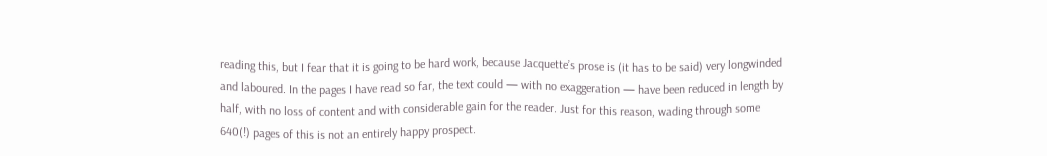reading this, but I fear that it is going to be hard work, because Jacquette’s prose is (it has to be said) very longwinded and laboured. In the pages I have read so far, the text could — with no exaggeration — have been reduced in length by half, with no loss of content and with considerable gain for the reader. Just for this reason, wading through some 640(!) pages of this is not an entirely happy prospect.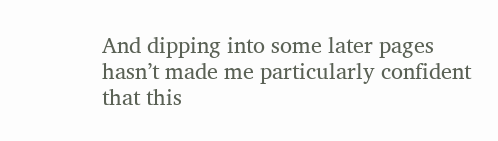And dipping into some later pages hasn’t made me particularly confident that this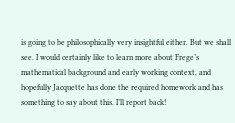is going to be philosophically very insightful either. But we shall see. I would certainly like to learn more about Frege’s mathematical background and early working context, and hopefully Jacquette has done the required homework and has something to say about this. I’ll report back!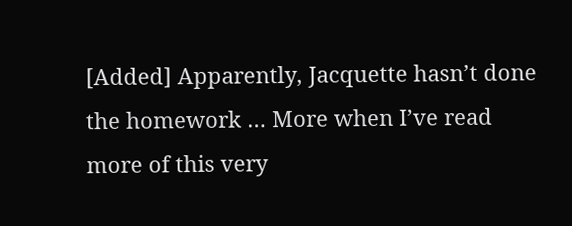[Added] Apparently, Jacquette hasn’t done the homework … More when I’ve read more of this very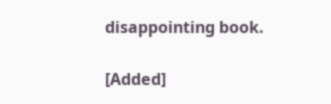disappointing book.

[Added]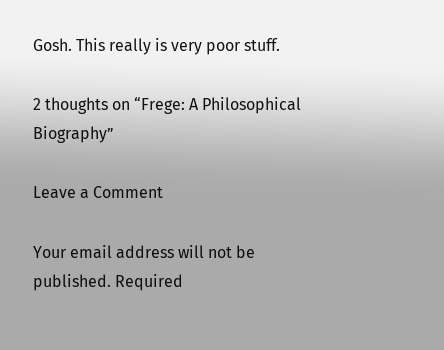Gosh. This really is very poor stuff.

2 thoughts on “Frege: A Philosophical Biography”

Leave a Comment

Your email address will not be published. Required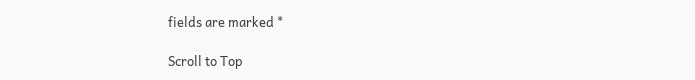fields are marked *

Scroll to Top